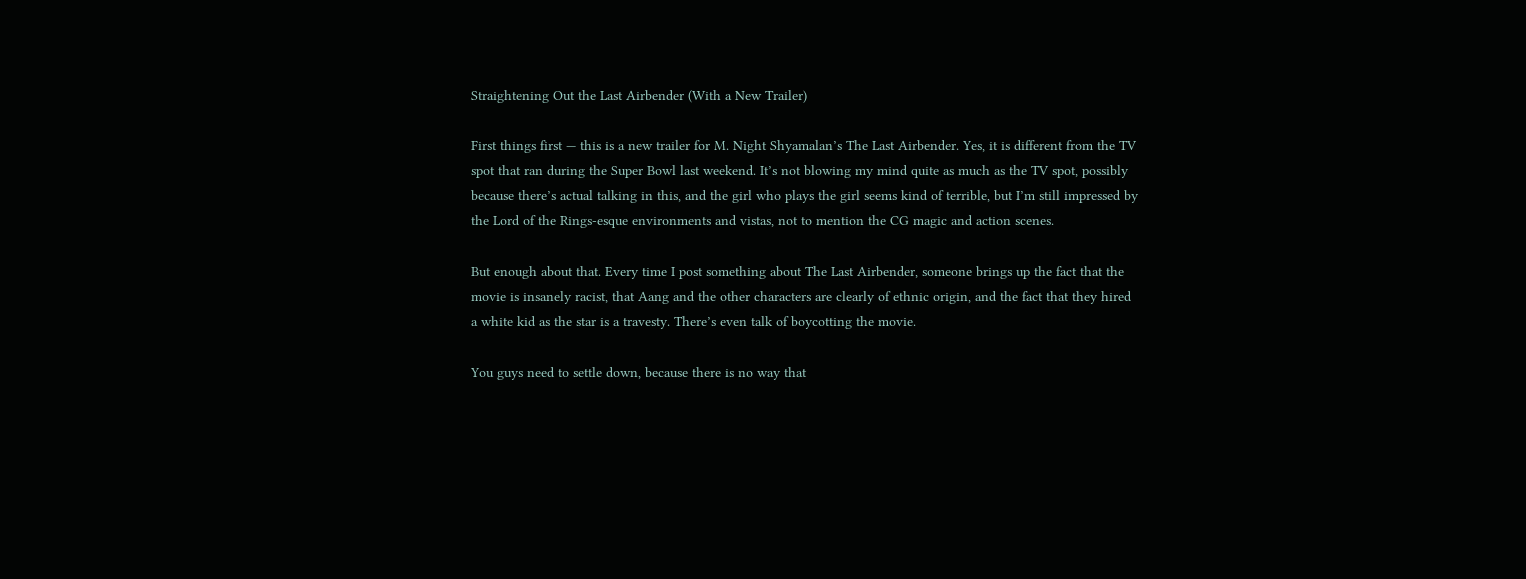Straightening Out the Last Airbender (With a New Trailer)

First things first — this is a new trailer for M. Night Shyamalan’s The Last Airbender. Yes, it is different from the TV spot that ran during the Super Bowl last weekend. It’s not blowing my mind quite as much as the TV spot, possibly because there’s actual talking in this, and the girl who plays the girl seems kind of terrible, but I’m still impressed by the Lord of the Rings-esque environments and vistas, not to mention the CG magic and action scenes.

But enough about that. Every time I post something about The Last Airbender, someone brings up the fact that the movie is insanely racist, that Aang and the other characters are clearly of ethnic origin, and the fact that they hired a white kid as the star is a travesty. There’s even talk of boycotting the movie.

You guys need to settle down, because there is no way that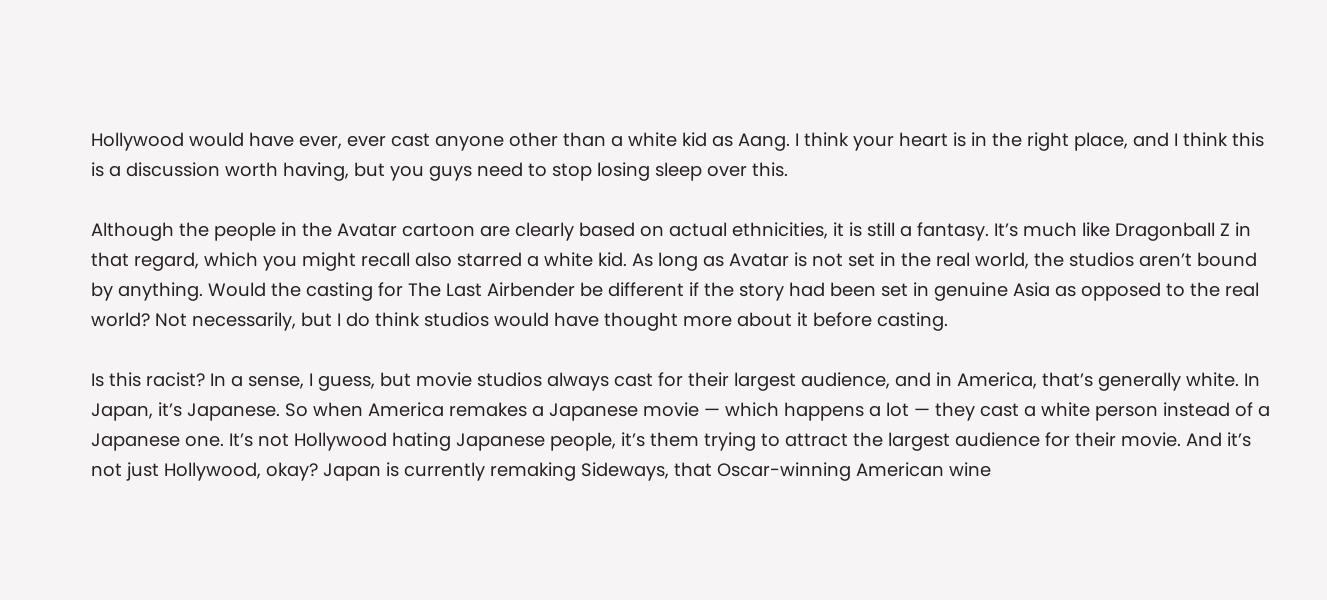Hollywood would have ever, ever cast anyone other than a white kid as Aang. I think your heart is in the right place, and I think this is a discussion worth having, but you guys need to stop losing sleep over this.

Although the people in the Avatar cartoon are clearly based on actual ethnicities, it is still a fantasy. It’s much like Dragonball Z in that regard, which you might recall also starred a white kid. As long as Avatar is not set in the real world, the studios aren’t bound by anything. Would the casting for The Last Airbender be different if the story had been set in genuine Asia as opposed to the real world? Not necessarily, but I do think studios would have thought more about it before casting.

Is this racist? In a sense, I guess, but movie studios always cast for their largest audience, and in America, that’s generally white. In Japan, it’s Japanese. So when America remakes a Japanese movie — which happens a lot — they cast a white person instead of a Japanese one. It’s not Hollywood hating Japanese people, it’s them trying to attract the largest audience for their movie. And it’s not just Hollywood, okay? Japan is currently remaking Sideways, that Oscar-winning American wine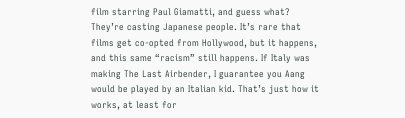film starring Paul Giamatti, and guess what? They’re casting Japanese people. It’s rare that films get co-opted from Hollywood, but it happens, and this same “racism” still happens. If Italy was making The Last Airbender, I guarantee you Aang would be played by an Italian kid. That’s just how it works, at least for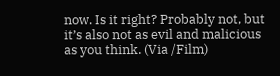now. Is it right? Probably not, but it’s also not as evil and malicious as you think. (Via /Film)